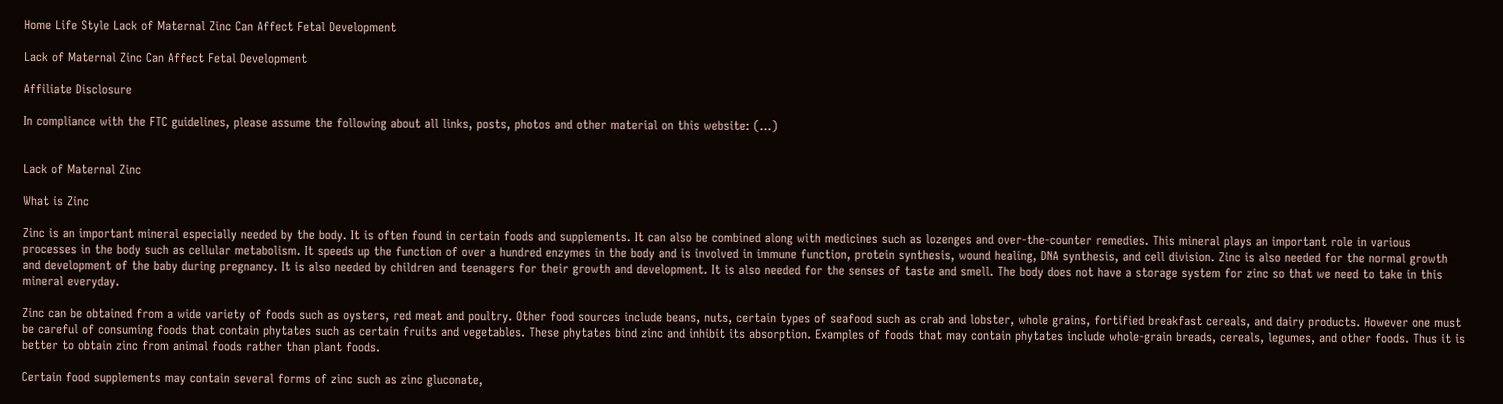Home Life Style Lack of Maternal Zinc Can Affect Fetal Development

Lack of Maternal Zinc Can Affect Fetal Development

Affiliate Disclosure

In compliance with the FTC guidelines, please assume the following about all links, posts, photos and other material on this website: (...)


Lack of Maternal Zinc

What is Zinc

Zinc is an important mineral especially needed by the body. It is often found in certain foods and supplements. It can also be combined along with medicines such as lozenges and over-the-counter remedies. This mineral plays an important role in various processes in the body such as cellular metabolism. It speeds up the function of over a hundred enzymes in the body and is involved in immune function, protein synthesis, wound healing, DNA synthesis, and cell division. Zinc is also needed for the normal growth and development of the baby during pregnancy. It is also needed by children and teenagers for their growth and development. It is also needed for the senses of taste and smell. The body does not have a storage system for zinc so that we need to take in this mineral everyday.

Zinc can be obtained from a wide variety of foods such as oysters, red meat and poultry. Other food sources include beans, nuts, certain types of seafood such as crab and lobster, whole grains, fortified breakfast cereals, and dairy products. However one must be careful of consuming foods that contain phytates such as certain fruits and vegetables. These phytates bind zinc and inhibit its absorption. Examples of foods that may contain phytates include whole-grain breads, cereals, legumes, and other foods. Thus it is better to obtain zinc from animal foods rather than plant foods.

Certain food supplements may contain several forms of zinc such as zinc gluconate,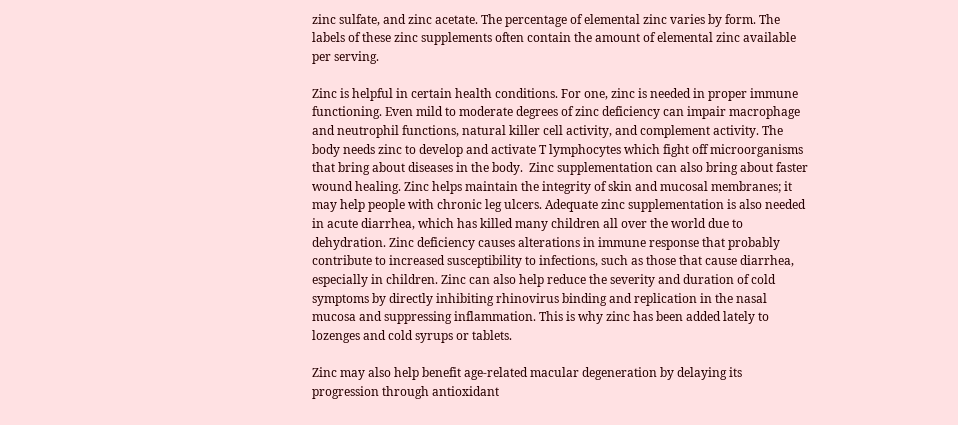zinc sulfate, and zinc acetate. The percentage of elemental zinc varies by form. The labels of these zinc supplements often contain the amount of elemental zinc available per serving.

Zinc is helpful in certain health conditions. For one, zinc is needed in proper immune functioning. Even mild to moderate degrees of zinc deficiency can impair macrophage and neutrophil functions, natural killer cell activity, and complement activity. The body needs zinc to develop and activate T lymphocytes which fight off microorganisms that bring about diseases in the body.  Zinc supplementation can also bring about faster wound healing. Zinc helps maintain the integrity of skin and mucosal membranes; it may help people with chronic leg ulcers. Adequate zinc supplementation is also needed in acute diarrhea, which has killed many children all over the world due to dehydration. Zinc deficiency causes alterations in immune response that probably contribute to increased susceptibility to infections, such as those that cause diarrhea, especially in children. Zinc can also help reduce the severity and duration of cold symptoms by directly inhibiting rhinovirus binding and replication in the nasal mucosa and suppressing inflammation. This is why zinc has been added lately to lozenges and cold syrups or tablets.

Zinc may also help benefit age-related macular degeneration by delaying its progression through antioxidant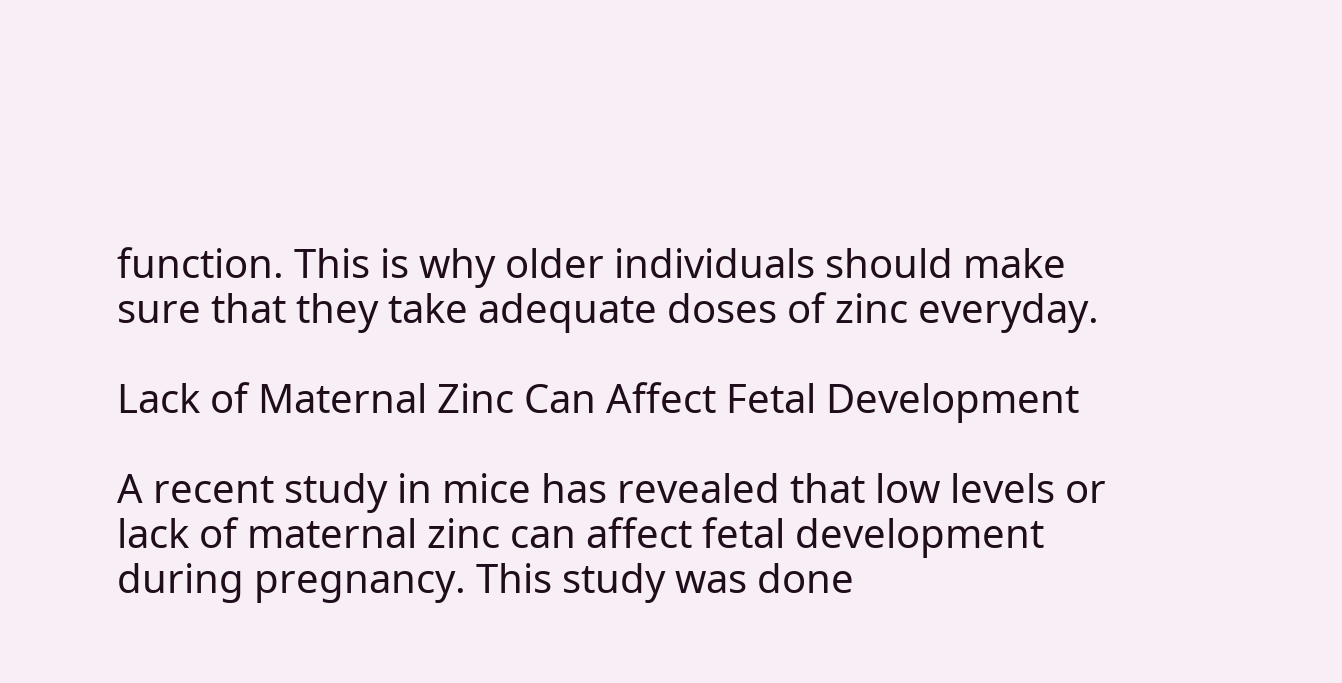function. This is why older individuals should make sure that they take adequate doses of zinc everyday.

Lack of Maternal Zinc Can Affect Fetal Development

A recent study in mice has revealed that low levels or lack of maternal zinc can affect fetal development during pregnancy. This study was done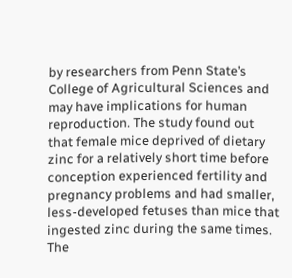by researchers from Penn State’s College of Agricultural Sciences and may have implications for human reproduction. The study found out that female mice deprived of dietary zinc for a relatively short time before conception experienced fertility and pregnancy problems and had smaller, less-developed fetuses than mice that ingested zinc during the same times. The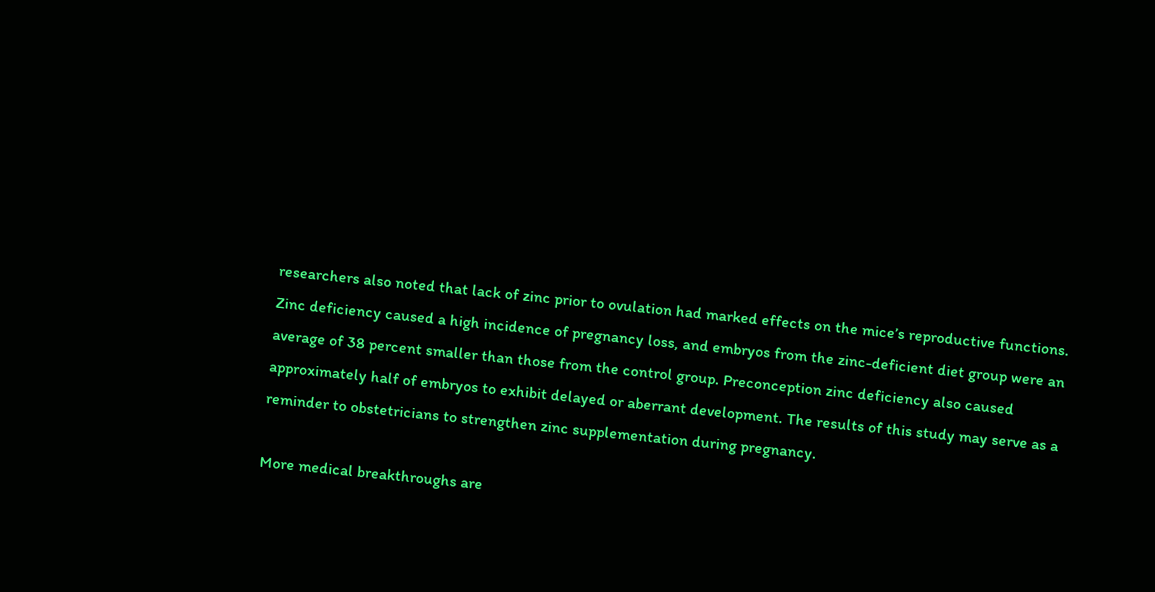researchers also noted that lack of zinc prior to ovulation had marked effects on the mice’s reproductive functions. Zinc deficiency caused a high incidence of pregnancy loss, and embryos from the zinc-deficient diet group were an average of 38 percent smaller than those from the control group. Preconception zinc deficiency also caused approximately half of embryos to exhibit delayed or aberrant development. The results of this study may serve as a reminder to obstetricians to strengthen zinc supplementation during pregnancy.

More medical breakthroughs are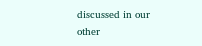discussed in our other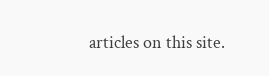articles on this site.